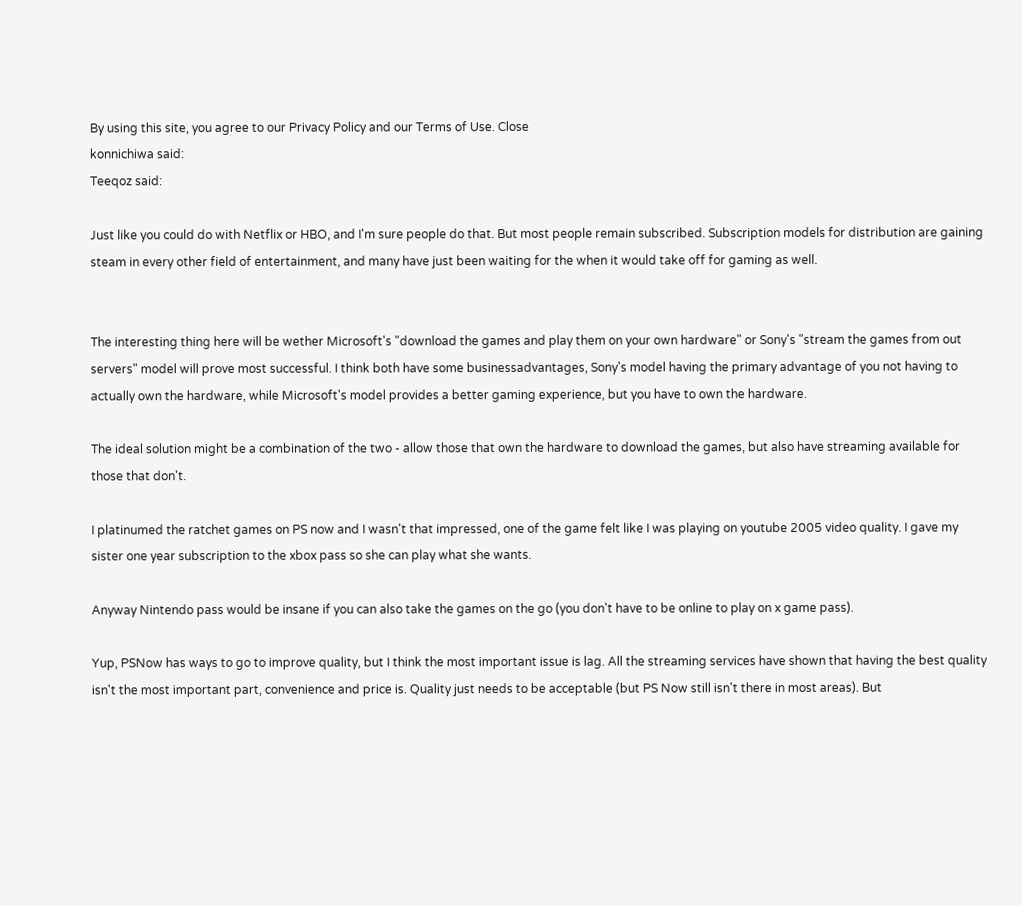By using this site, you agree to our Privacy Policy and our Terms of Use. Close
konnichiwa said:
Teeqoz said:

Just like you could do with Netflix or HBO, and I'm sure people do that. But most people remain subscribed. Subscription models for distribution are gaining steam in every other field of entertainment, and many have just been waiting for the when it would take off for gaming as well.


The interesting thing here will be wether Microsoft's "download the games and play them on your own hardware" or Sony's "stream the games from out servers" model will prove most successful. I think both have some businessadvantages, Sony's model having the primary advantage of you not having to actually own the hardware, while Microsoft's model provides a better gaming experience, but you have to own the hardware.

The ideal solution might be a combination of the two - allow those that own the hardware to download the games, but also have streaming available for those that don't.

I platinumed the ratchet games on PS now and I wasn't that impressed, one of the game felt like I was playing on youtube 2005 video quality. I gave my sister one year subscription to the xbox pass so she can play what she wants.

Anyway Nintendo pass would be insane if you can also take the games on the go (you don't have to be online to play on x game pass).

Yup, PSNow has ways to go to improve quality, but I think the most important issue is lag. All the streaming services have shown that having the best quality isn't the most important part, convenience and price is. Quality just needs to be acceptable (but PS Now still isn't there in most areas). But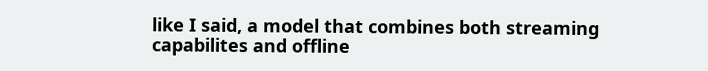like I said, a model that combines both streaming capabilites and offline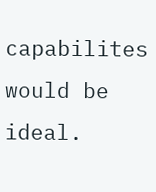capabilites would be ideal.